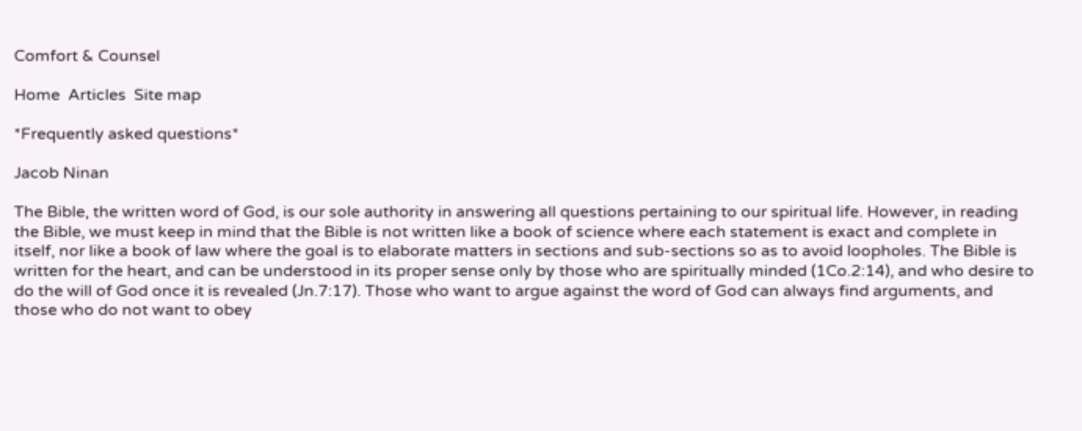Comfort & Counsel

Home  Articles  Site map

*Frequently asked questions*

Jacob Ninan

The Bible, the written word of God, is our sole authority in answering all questions pertaining to our spiritual life. However, in reading the Bible, we must keep in mind that the Bible is not written like a book of science where each statement is exact and complete in itself, nor like a book of law where the goal is to elaborate matters in sections and sub-sections so as to avoid loopholes. The Bible is written for the heart, and can be understood in its proper sense only by those who are spiritually minded (1Co.2:14), and who desire to do the will of God once it is revealed (Jn.7:17). Those who want to argue against the word of God can always find arguments, and those who do not want to obey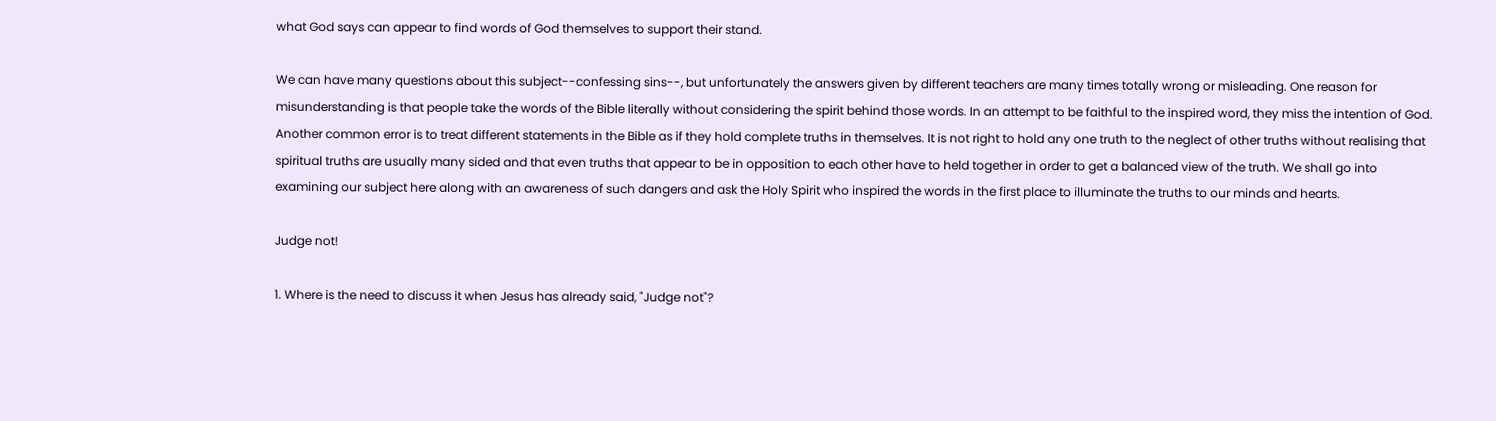what God says can appear to find words of God themselves to support their stand.

We can have many questions about this subject--confessing sins--, but unfortunately the answers given by different teachers are many times totally wrong or misleading. One reason for misunderstanding is that people take the words of the Bible literally without considering the spirit behind those words. In an attempt to be faithful to the inspired word, they miss the intention of God. Another common error is to treat different statements in the Bible as if they hold complete truths in themselves. It is not right to hold any one truth to the neglect of other truths without realising that spiritual truths are usually many sided and that even truths that appear to be in opposition to each other have to held together in order to get a balanced view of the truth. We shall go into examining our subject here along with an awareness of such dangers and ask the Holy Spirit who inspired the words in the first place to illuminate the truths to our minds and hearts.

Judge not!

1. Where is the need to discuss it when Jesus has already said, "Judge not"?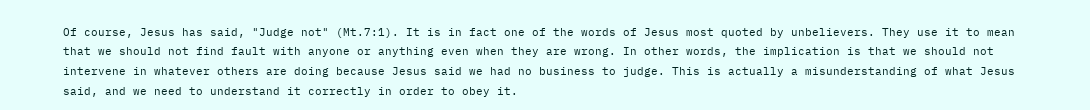Of course, Jesus has said, "Judge not" (Mt.7:1). It is in fact one of the words of Jesus most quoted by unbelievers. They use it to mean that we should not find fault with anyone or anything even when they are wrong. In other words, the implication is that we should not intervene in whatever others are doing because Jesus said we had no business to judge. This is actually a misunderstanding of what Jesus said, and we need to understand it correctly in order to obey it.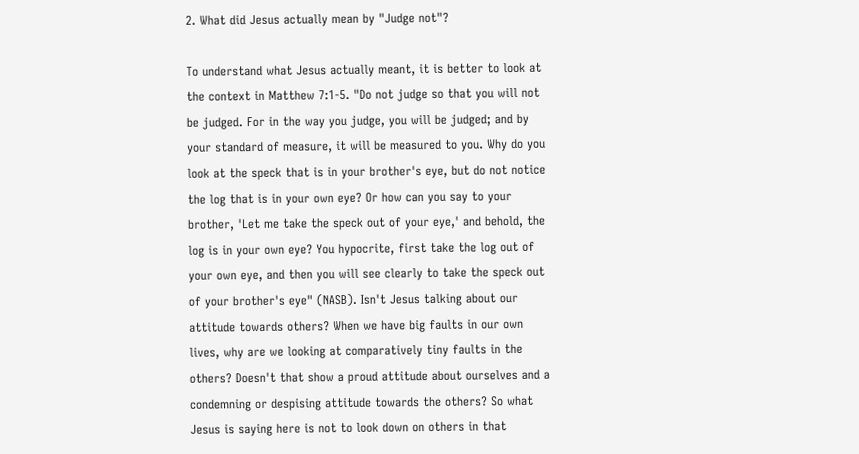2. What did Jesus actually mean by "Judge not"?

To understand what Jesus actually meant, it is better to look at the context in Matthew 7:1-5. "Do not judge so that you will not be judged. For in the way you judge, you will be judged; and by your standard of measure, it will be measured to you. Why do you look at the speck that is in your brother's eye, but do not notice the log that is in your own eye? Or how can you say to your brother, 'Let me take the speck out of your eye,' and behold, the log is in your own eye? You hypocrite, first take the log out of your own eye, and then you will see clearly to take the speck out of your brother's eye" (NASB). Isn't Jesus talking about our attitude towards others? When we have big faults in our own lives, why are we looking at comparatively tiny faults in the others? Doesn't that show a proud attitude about ourselves and a condemning or despising attitude towards the others? So what Jesus is saying here is not to look down on others in that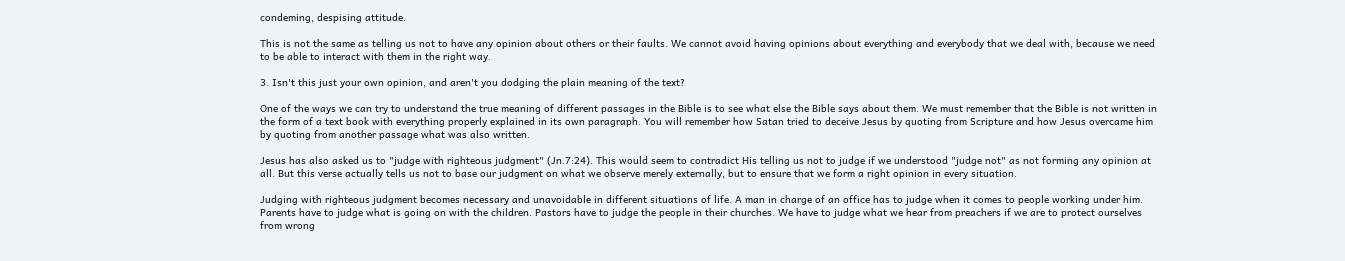condeming, despising attitude.

This is not the same as telling us not to have any opinion about others or their faults. We cannot avoid having opinions about everything and everybody that we deal with, because we need to be able to interact with them in the right way.

3. Isn't this just your own opinion, and aren't you dodging the plain meaning of the text?

One of the ways we can try to understand the true meaning of different passages in the Bible is to see what else the Bible says about them. We must remember that the Bible is not written in the form of a text book with everything properly explained in its own paragraph. You will remember how Satan tried to deceive Jesus by quoting from Scripture and how Jesus overcame him by quoting from another passage what was also written.

Jesus has also asked us to "judge with righteous judgment" (Jn.7:24). This would seem to contradict His telling us not to judge if we understood "judge not" as not forming any opinion at all. But this verse actually tells us not to base our judgment on what we observe merely externally, but to ensure that we form a right opinion in every situation.

Judging with righteous judgment becomes necessary and unavoidable in different situations of life. A man in charge of an office has to judge when it comes to people working under him. Parents have to judge what is going on with the children. Pastors have to judge the people in their churches. We have to judge what we hear from preachers if we are to protect ourselves from wrong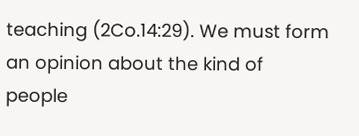teaching (2Co.14:29). We must form an opinion about the kind of people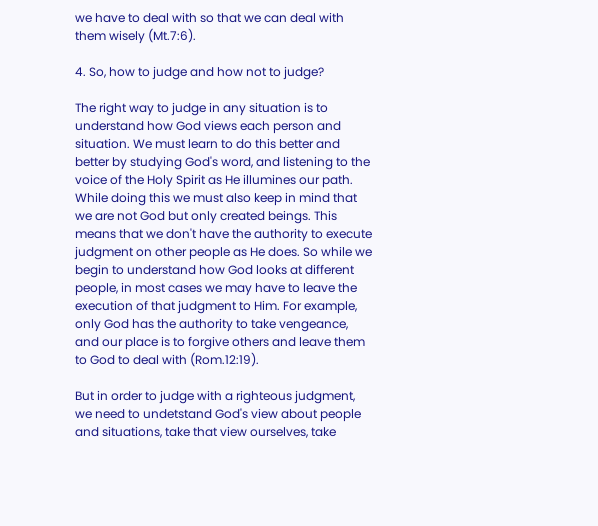we have to deal with so that we can deal with them wisely (Mt.7:6).

4. So, how to judge and how not to judge?

The right way to judge in any situation is to understand how God views each person and situation. We must learn to do this better and better by studying God's word, and listening to the voice of the Holy Spirit as He illumines our path. While doing this we must also keep in mind that we are not God but only created beings. This means that we don't have the authority to execute judgment on other people as He does. So while we begin to understand how God looks at different people, in most cases we may have to leave the execution of that judgment to Him. For example, only God has the authority to take vengeance, and our place is to forgive others and leave them to God to deal with (Rom.12:19).

But in order to judge with a righteous judgment, we need to undetstand God's view about people and situations, take that view ourselves, take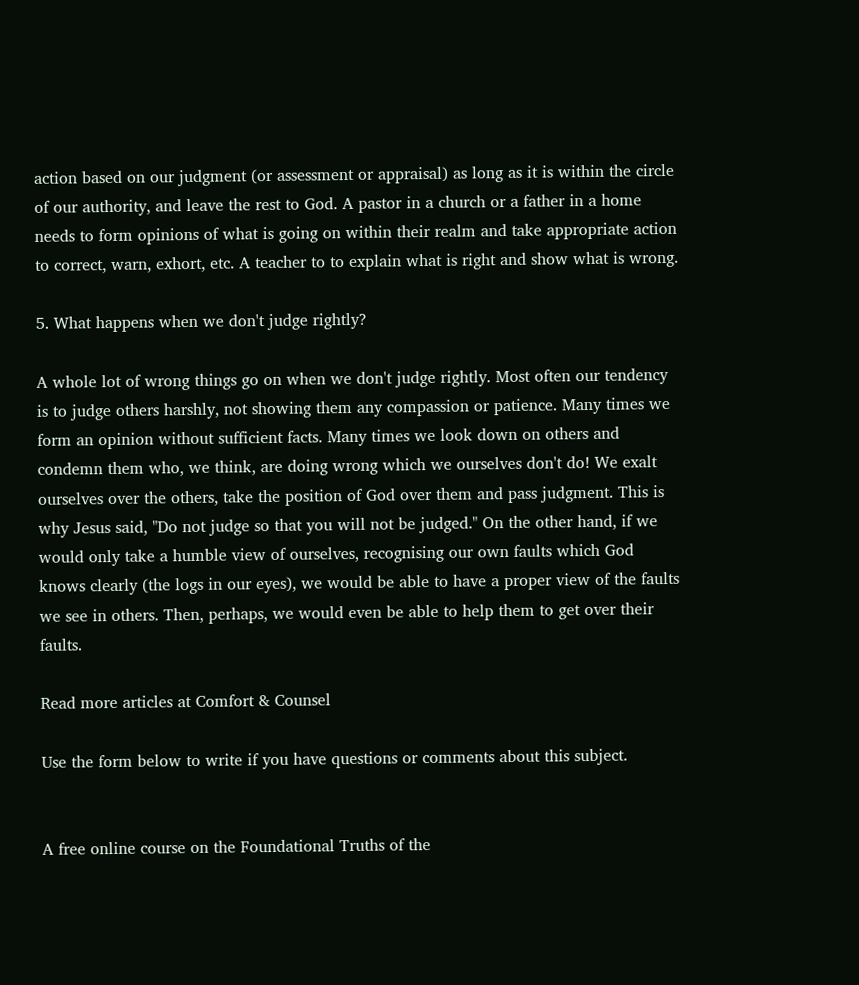action based on our judgment (or assessment or appraisal) as long as it is within the circle of our authority, and leave the rest to God. A pastor in a church or a father in a home needs to form opinions of what is going on within their realm and take appropriate action to correct, warn, exhort, etc. A teacher to to explain what is right and show what is wrong.

5. What happens when we don't judge rightly?

A whole lot of wrong things go on when we don't judge rightly. Most often our tendency is to judge others harshly, not showing them any compassion or patience. Many times we form an opinion without sufficient facts. Many times we look down on others and condemn them who, we think, are doing wrong which we ourselves don't do! We exalt ourselves over the others, take the position of God over them and pass judgment. This is why Jesus said, "Do not judge so that you will not be judged." On the other hand, if we would only take a humble view of ourselves, recognising our own faults which God knows clearly (the logs in our eyes), we would be able to have a proper view of the faults we see in others. Then, perhaps, we would even be able to help them to get over their faults.

Read more articles at Comfort & Counsel

Use the form below to write if you have questions or comments about this subject.


A free online course on the Foundational Truths of the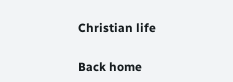Christian life


Back home